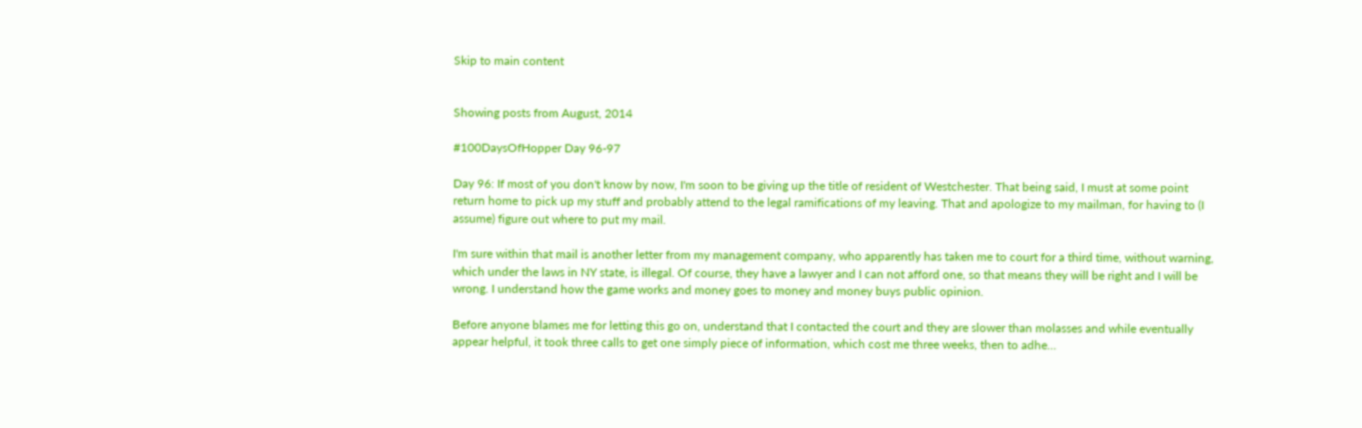Skip to main content


Showing posts from August, 2014

#100DaysOfHopper Day 96-97

Day 96: If most of you don't know by now, I'm soon to be giving up the title of resident of Westchester. That being said, I must at some point return home to pick up my stuff and probably attend to the legal ramifications of my leaving. That and apologize to my mailman, for having to (I assume) figure out where to put my mail.

I'm sure within that mail is another letter from my management company, who apparently has taken me to court for a third time, without warning, which under the laws in NY state, is illegal. Of course, they have a lawyer and I can not afford one, so that means they will be right and I will be wrong. I understand how the game works and money goes to money and money buys public opinion.

Before anyone blames me for letting this go on, understand that I contacted the court and they are slower than molasses and while eventually appear helpful, it took three calls to get one simply piece of information, which cost me three weeks, then to adhe…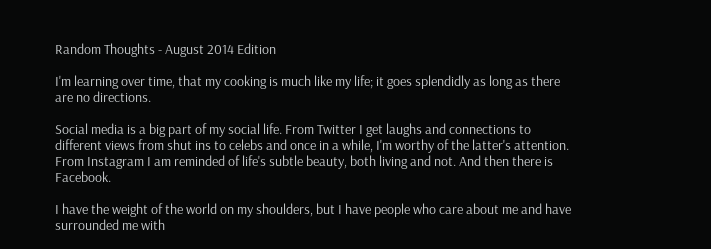Random Thoughts - August 2014 Edition

I'm learning over time, that my cooking is much like my life; it goes splendidly as long as there are no directions.

Social media is a big part of my social life. From Twitter I get laughs and connections to different views from shut ins to celebs and once in a while, I'm worthy of the latter's attention. From Instagram I am reminded of life's subtle beauty, both living and not. And then there is Facebook.

I have the weight of the world on my shoulders, but I have people who care about me and have surrounded me with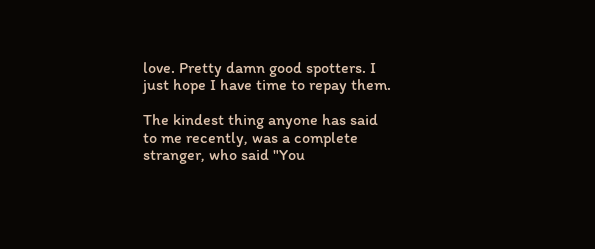love. Pretty damn good spotters. I just hope I have time to repay them.

The kindest thing anyone has said to me recently, was a complete stranger, who said "You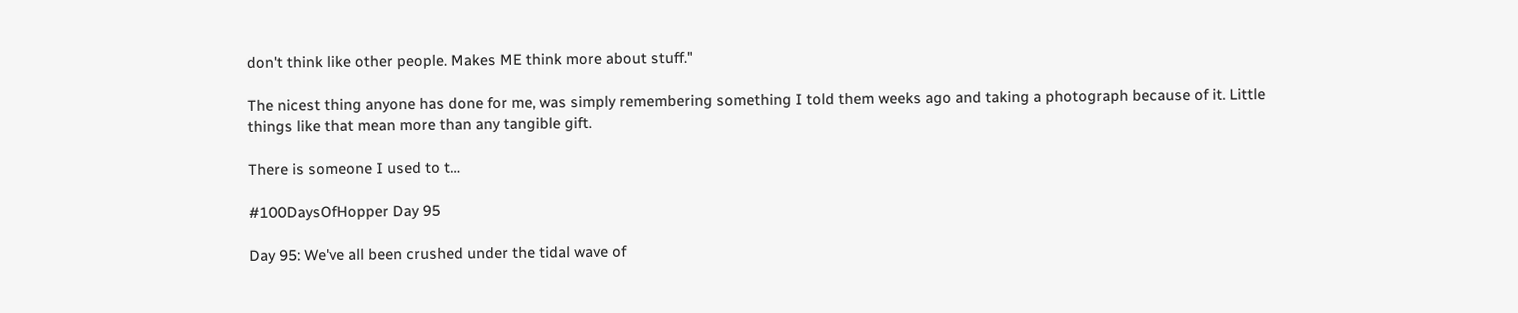don't think like other people. Makes ME think more about stuff."

The nicest thing anyone has done for me, was simply remembering something I told them weeks ago and taking a photograph because of it. Little things like that mean more than any tangible gift.

There is someone I used to t…

#100DaysOfHopper Day 95

Day 95: We've all been crushed under the tidal wave of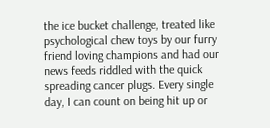the ice bucket challenge, treated like psychological chew toys by our furry friend loving champions and had our news feeds riddled with the quick spreading cancer plugs. Every single day, I can count on being hit up or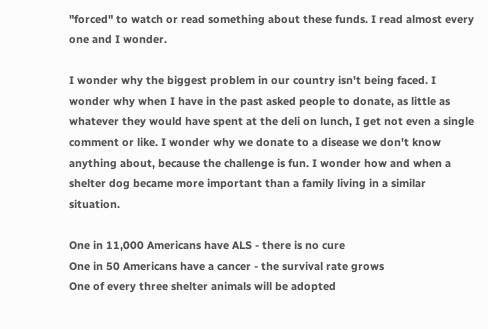"forced" to watch or read something about these funds. I read almost every one and I wonder.

I wonder why the biggest problem in our country isn't being faced. I wonder why when I have in the past asked people to donate, as little as whatever they would have spent at the deli on lunch, I get not even a single comment or like. I wonder why we donate to a disease we don't know anything about, because the challenge is fun. I wonder how and when a shelter dog became more important than a family living in a similar situation.

One in 11,000 Americans have ALS - there is no cure
One in 50 Americans have a cancer - the survival rate grows
One of every three shelter animals will be adopted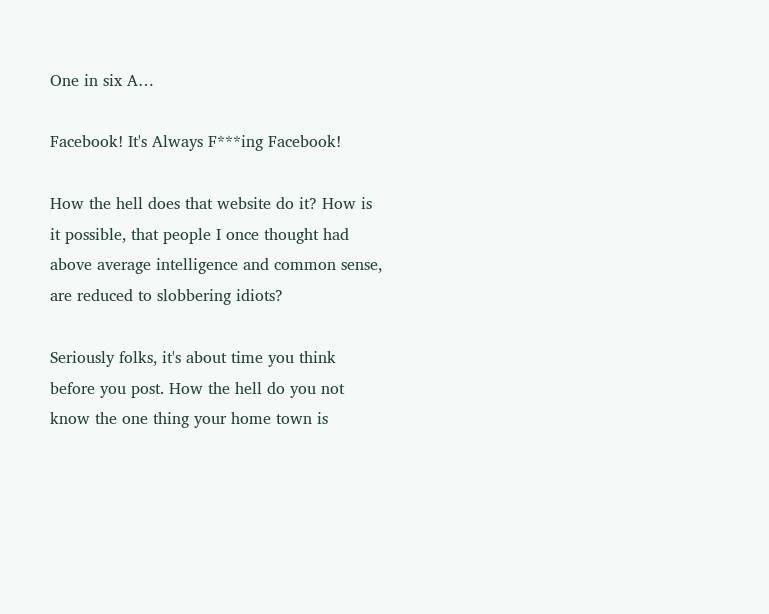One in six A…

Facebook! It's Always F***ing Facebook!

How the hell does that website do it? How is it possible, that people I once thought had above average intelligence and common sense, are reduced to slobbering idiots?

Seriously folks, it's about time you think before you post. How the hell do you not know the one thing your home town is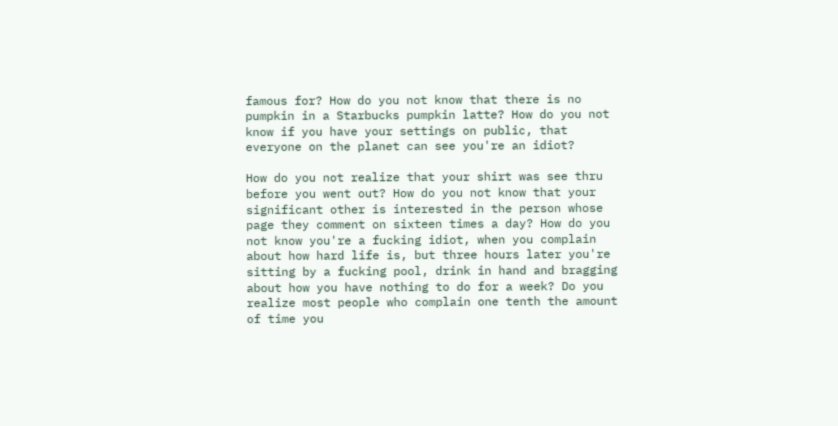famous for? How do you not know that there is no pumpkin in a Starbucks pumpkin latte? How do you not know if you have your settings on public, that everyone on the planet can see you're an idiot?

How do you not realize that your shirt was see thru before you went out? How do you not know that your significant other is interested in the person whose page they comment on sixteen times a day? How do you not know you're a fucking idiot, when you complain about how hard life is, but three hours later you're sitting by a fucking pool, drink in hand and bragging about how you have nothing to do for a week? Do you realize most people who complain one tenth the amount of time you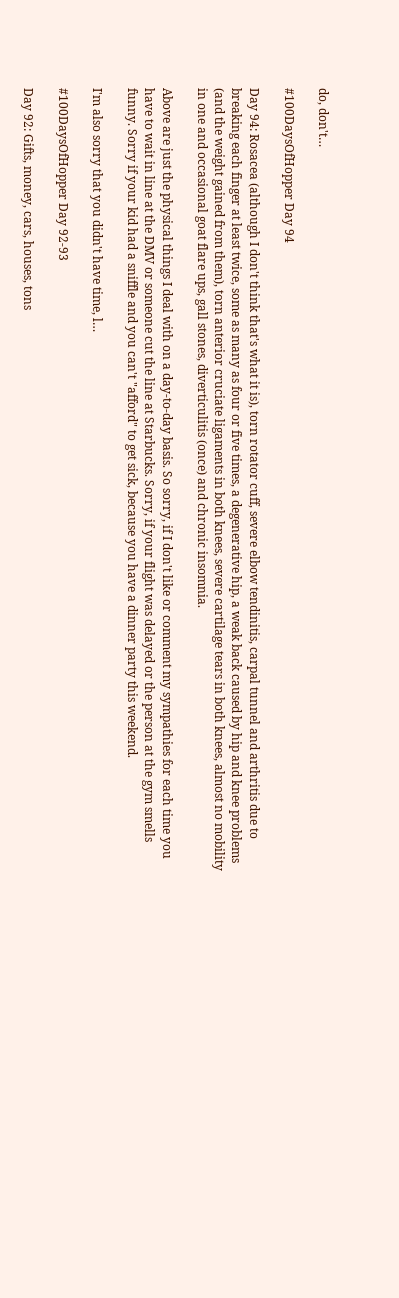do, don't…

#100DaysOfHopper Day 94

Day 94: Rosacea (although I don't think that's what it is), torn rotator cuff, severe elbow tendinitis, carpal tunnel and arthritis due to breaking each finger at least twice, some as many as four or five times, a degenerative hip, a weak back caused by hip and knee problems (and the weight gained from them), torn anterior cruciate ligaments in both knees, severe cartilage tears in both knees, almost no mobility in one and occasional goat flare ups, gall stones, diverticulitis (once) and chronic insomnia.

Above are just the physical things I deal with on a day-to-day basis. So sorry, if I don't like or comment my sympathies for each time you have to wait in line at the DMV or someone cut the line at Starbucks. Sorry, if your flight was delayed or the person at the gym smells funny. Sorry if your kid had a sniffle and you can't "afford" to get sick, because you have a dinner party this weekend.

I'm also sorry that you didn't have time, l…

#100DaysOfHopper Day 92-93

Day 92: Gifts, money, cars, houses, tons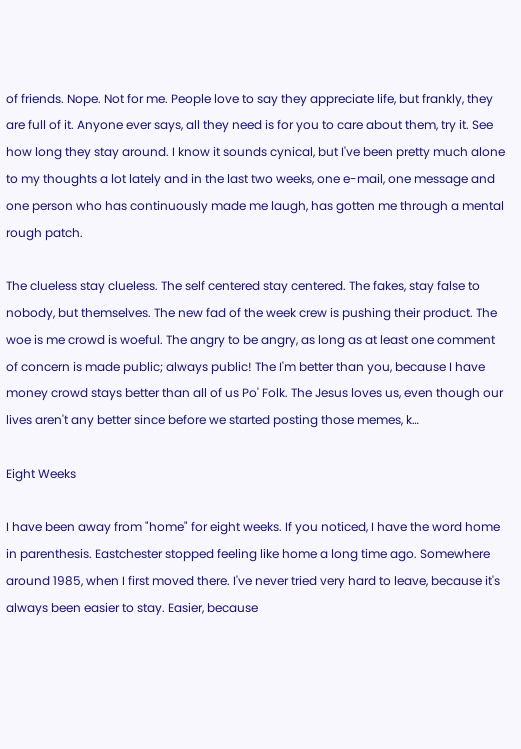of friends. Nope. Not for me. People love to say they appreciate life, but frankly, they are full of it. Anyone ever says, all they need is for you to care about them, try it. See how long they stay around. I know it sounds cynical, but I've been pretty much alone to my thoughts a lot lately and in the last two weeks, one e-mail, one message and one person who has continuously made me laugh, has gotten me through a mental rough patch.

The clueless stay clueless. The self centered stay centered. The fakes, stay false to nobody, but themselves. The new fad of the week crew is pushing their product. The woe is me crowd is woeful. The angry to be angry, as long as at least one comment of concern is made public; always public! The I'm better than you, because I have money crowd stays better than all of us Po' Folk. The Jesus loves us, even though our lives aren't any better since before we started posting those memes, k…

Eight Weeks

I have been away from "home" for eight weeks. If you noticed, I have the word home in parenthesis. Eastchester stopped feeling like home a long time ago. Somewhere around 1985, when I first moved there. I've never tried very hard to leave, because it's always been easier to stay. Easier, because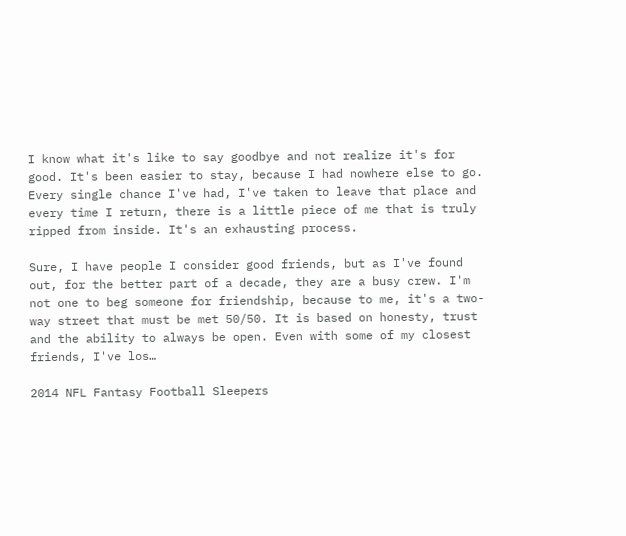I know what it's like to say goodbye and not realize it's for good. It's been easier to stay, because I had nowhere else to go. Every single chance I've had, I've taken to leave that place and every time I return, there is a little piece of me that is truly ripped from inside. It's an exhausting process.

Sure, I have people I consider good friends, but as I've found out, for the better part of a decade, they are a busy crew. I'm not one to beg someone for friendship, because to me, it's a two-way street that must be met 50/50. It is based on honesty, trust and the ability to always be open. Even with some of my closest friends, I've los…

2014 NFL Fantasy Football Sleepers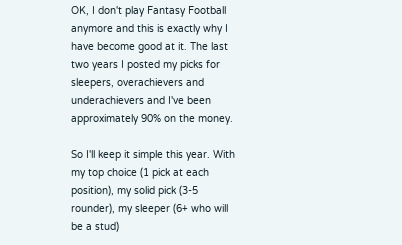OK, I don't play Fantasy Football anymore and this is exactly why I have become good at it. The last two years I posted my picks for sleepers, overachievers and underachievers and I've been approximately 90% on the money.

So I'll keep it simple this year. With my top choice (1 pick at each position), my solid pick (3-5 rounder), my sleeper (6+ who will be a stud)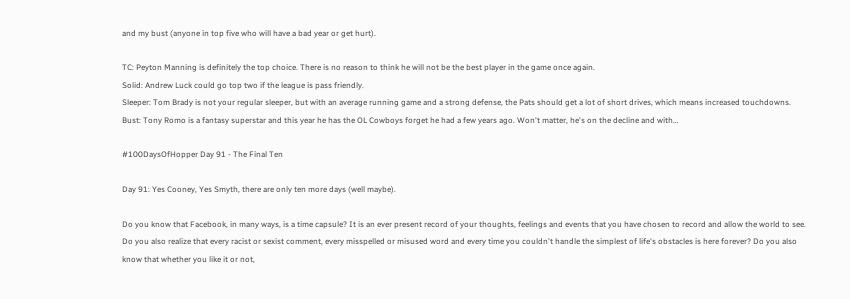and my bust (anyone in top five who will have a bad year or get hurt).

TC: Peyton Manning is definitely the top choice. There is no reason to think he will not be the best player in the game once again.
Solid: Andrew Luck could go top two if the league is pass friendly.
Sleeper: Tom Brady is not your regular sleeper, but with an average running game and a strong defense, the Pats should get a lot of short drives, which means increased touchdowns.
Bust: Tony Romo is a fantasy superstar and this year he has the OL Cowboys forget he had a few years ago. Won't matter, he's on the decline and with…

#100DaysOfHopper Day 91 - The Final Ten

Day 91: Yes Cooney, Yes Smyth, there are only ten more days (well maybe).

Do you know that Facebook, in many ways, is a time capsule? It is an ever present record of your thoughts, feelings and events that you have chosen to record and allow the world to see. Do you also realize that every racist or sexist comment, every misspelled or misused word and every time you couldn't handle the simplest of life's obstacles is here forever? Do you also know that whether you like it or not,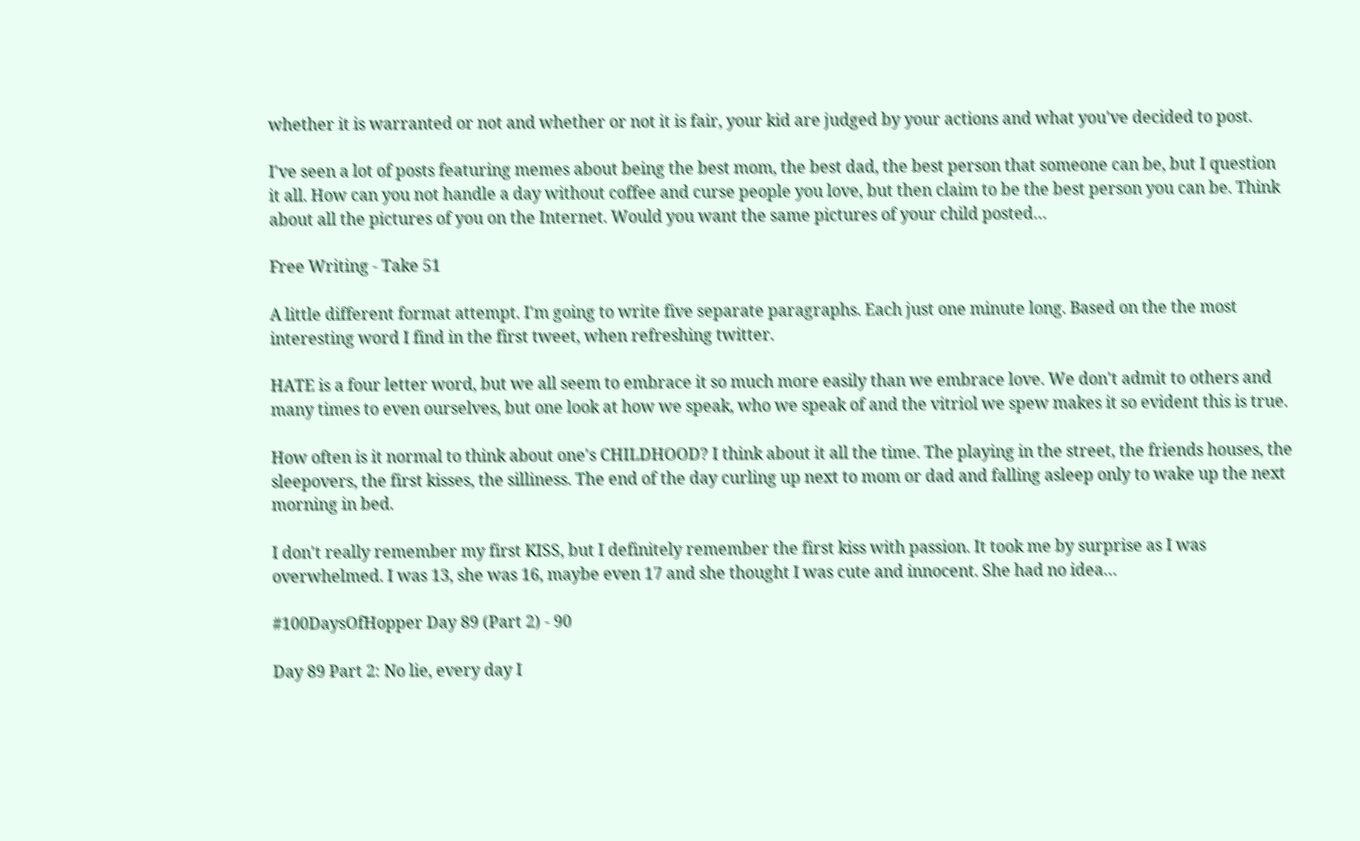whether it is warranted or not and whether or not it is fair, your kid are judged by your actions and what you've decided to post.

I've seen a lot of posts featuring memes about being the best mom, the best dad, the best person that someone can be, but I question it all. How can you not handle a day without coffee and curse people you love, but then claim to be the best person you can be. Think about all the pictures of you on the Internet. Would you want the same pictures of your child posted…

Free Writing - Take 51

A little different format attempt. I'm going to write five separate paragraphs. Each just one minute long. Based on the the most interesting word I find in the first tweet, when refreshing twitter.

HATE is a four letter word, but we all seem to embrace it so much more easily than we embrace love. We don't admit to others and many times to even ourselves, but one look at how we speak, who we speak of and the vitriol we spew makes it so evident this is true.

How often is it normal to think about one's CHILDHOOD? I think about it all the time. The playing in the street, the friends houses, the sleepovers, the first kisses, the silliness. The end of the day curling up next to mom or dad and falling asleep only to wake up the next morning in bed.

I don't really remember my first KISS, but I definitely remember the first kiss with passion. It took me by surprise as I was overwhelmed. I was 13, she was 16, maybe even 17 and she thought I was cute and innocent. She had no idea…

#100DaysOfHopper Day 89 (Part 2) - 90

Day 89 Part 2: No lie, every day I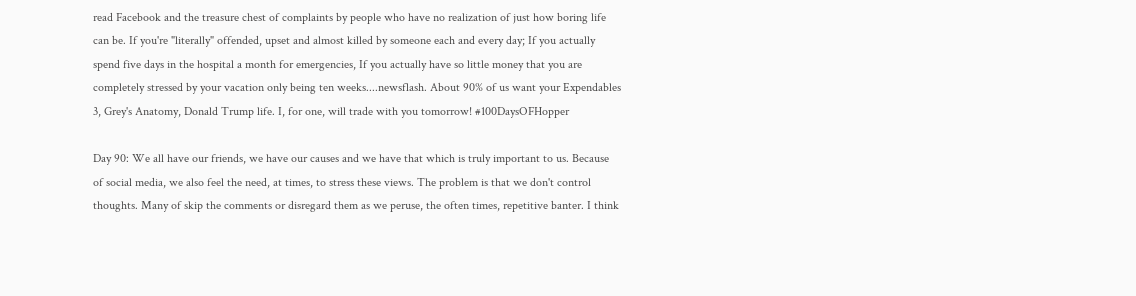read Facebook and the treasure chest of complaints by people who have no realization of just how boring life can be. If you're "literally" offended, upset and almost killed by someone each and every day; If you actually spend five days in the hospital a month for emergencies, If you actually have so little money that you are completely stressed by your vacation only being ten weeks....newsflash. About 90% of us want your Expendables 3, Grey's Anatomy, Donald Trump life. I, for one, will trade with you tomorrow! #100DaysOFHopper

Day 90: We all have our friends, we have our causes and we have that which is truly important to us. Because of social media, we also feel the need, at times, to stress these views. The problem is that we don't control thoughts. Many of skip the comments or disregard them as we peruse, the often times, repetitive banter. I think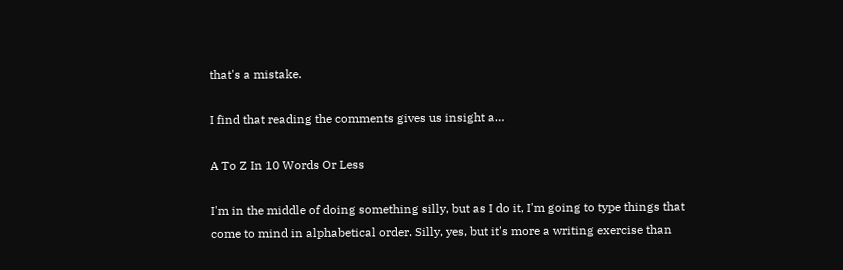that's a mistake.

I find that reading the comments gives us insight a…

A To Z In 10 Words Or Less

I'm in the middle of doing something silly, but as I do it, I'm going to type things that come to mind in alphabetical order. Silly, yes, but it's more a writing exercise than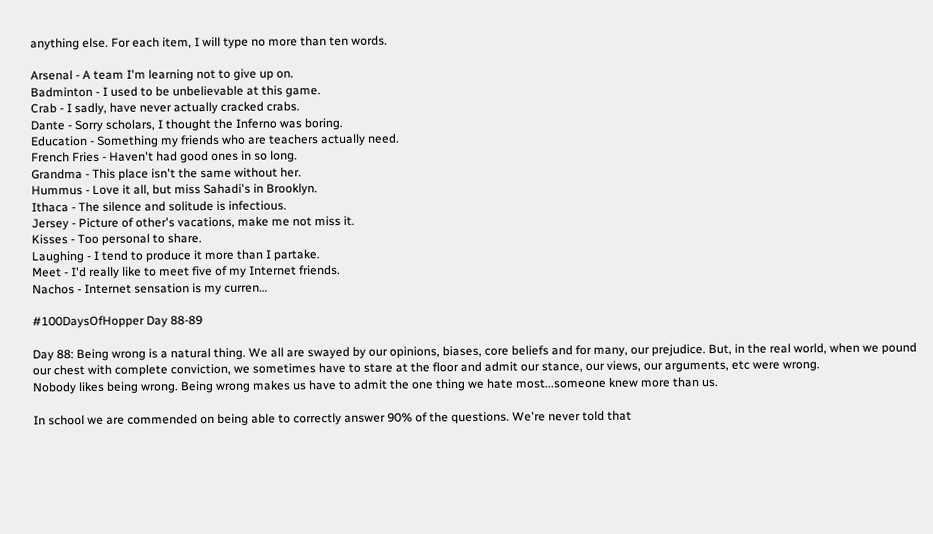anything else. For each item, I will type no more than ten words.

Arsenal - A team I'm learning not to give up on.
Badminton - I used to be unbelievable at this game.
Crab - I sadly, have never actually cracked crabs.
Dante - Sorry scholars, I thought the Inferno was boring.
Education - Something my friends who are teachers actually need.
French Fries - Haven't had good ones in so long.
Grandma - This place isn't the same without her.
Hummus - Love it all, but miss Sahadi's in Brooklyn.
Ithaca - The silence and solitude is infectious.
Jersey - Picture of other's vacations, make me not miss it.
Kisses - Too personal to share.
Laughing - I tend to produce it more than I partake.
Meet - I'd really like to meet five of my Internet friends.
Nachos - Internet sensation is my curren…

#100DaysOfHopper Day 88-89

Day 88: Being wrong is a natural thing. We all are swayed by our opinions, biases, core beliefs and for many, our prejudice. But, in the real world, when we pound our chest with complete conviction, we sometimes have to stare at the floor and admit our stance, our views, our arguments, etc were wrong.
Nobody likes being wrong. Being wrong makes us have to admit the one thing we hate most...someone knew more than us.

In school we are commended on being able to correctly answer 90% of the questions. We're never told that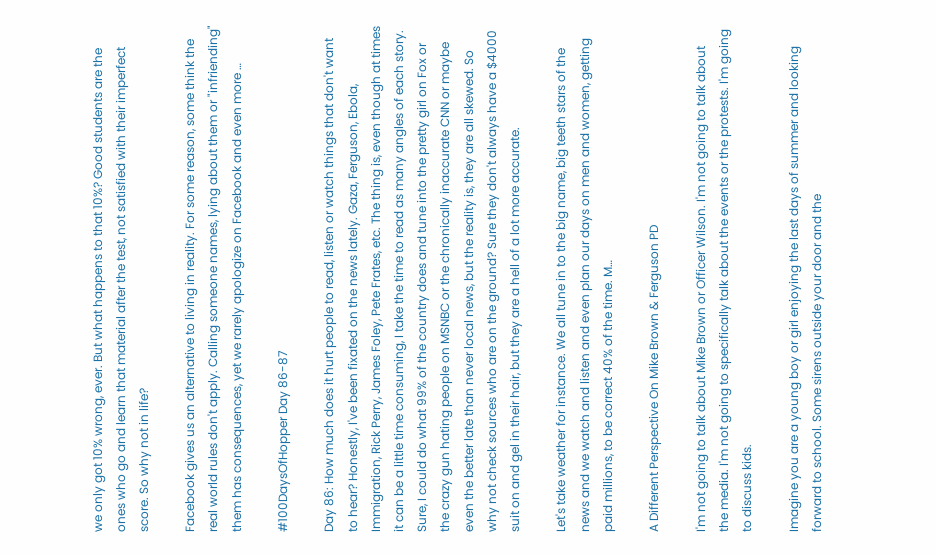we only got 10% wrong, ever. But what happens to that 10%? Good students are the ones who go and learn that material after the test, not satisfied with their imperfect score. So why not in life?

Facebook gives us an alternative to living in reality. For some reason, some think the real world rules don't apply. Calling someone names, lying about them or "infriending" them has consequences, yet we rarely apologize on Facebook and even more …

#100DaysOfHopper Day 86-87

Day 86: How much does it hurt people to read, listen or watch things that don't want to hear? Honestly, I've been fixated on the news lately. Gaza, Ferguson, Ebola, Immigration, Rick Perry, James Foley, Pete Frates, etc. The thing is, even though at times it can be a little time consuming, I take the time to read as many angles of each story. Sure, I could do what 99% of the country does and tune into the pretty girl on Fox or the crazy gun hating people on MSNBC or the chronically inaccurate CNN or maybe even the better late than never local news, but the reality is, they are all skewed. So why not check sources who are on the ground? Sure they don't always have a $4000 suit on and gel in their hair, but they are a hell of a lot more accurate.

Let's take weather for instance. We all tune in to the big name, big teeth stars of the news and we watch and listen and even plan our days on men and women, getting paid millions, to be correct 40% of the time. M…

A Different Perspective On Mike Brown & Ferguson PD

I'm not going to talk about Mike Brown or Officer Wilson. I'm not going to talk about the media. I'm not going to specifically talk about the events or the protests. I'm going to discuss kids.

Imagine you are a young boy or girl enjoying the last days of summer and looking forward to school. Some sirens outside your door and the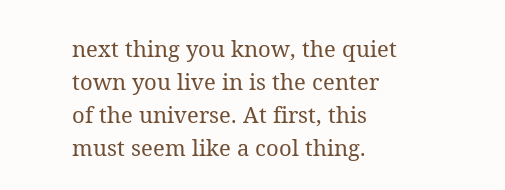next thing you know, the quiet town you live in is the center of the universe. At first, this must seem like a cool thing.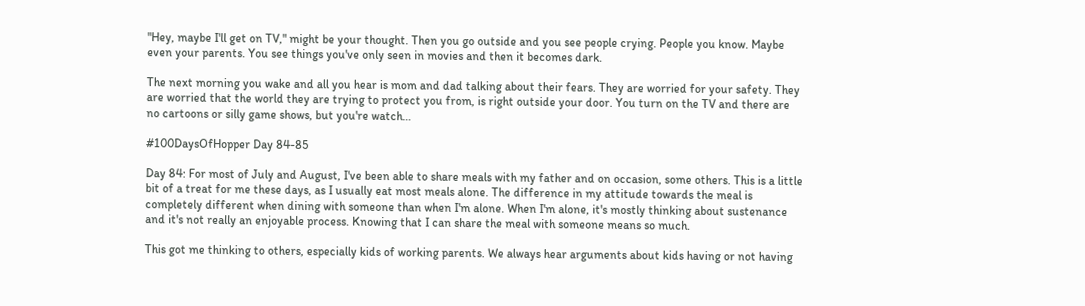"Hey, maybe I'll get on TV," might be your thought. Then you go outside and you see people crying. People you know. Maybe even your parents. You see things you've only seen in movies and then it becomes dark.

The next morning you wake and all you hear is mom and dad talking about their fears. They are worried for your safety. They are worried that the world they are trying to protect you from, is right outside your door. You turn on the TV and there are no cartoons or silly game shows, but you're watch…

#100DaysOfHopper Day 84-85

Day 84: For most of July and August, I've been able to share meals with my father and on occasion, some others. This is a little bit of a treat for me these days, as I usually eat most meals alone. The difference in my attitude towards the meal is completely different when dining with someone than when I'm alone. When I'm alone, it's mostly thinking about sustenance and it's not really an enjoyable process. Knowing that I can share the meal with someone means so much.

This got me thinking to others, especially kids of working parents. We always hear arguments about kids having or not having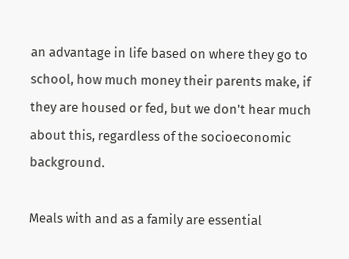an advantage in life based on where they go to school, how much money their parents make, if they are housed or fed, but we don't hear much about this, regardless of the socioeconomic background.

Meals with and as a family are essential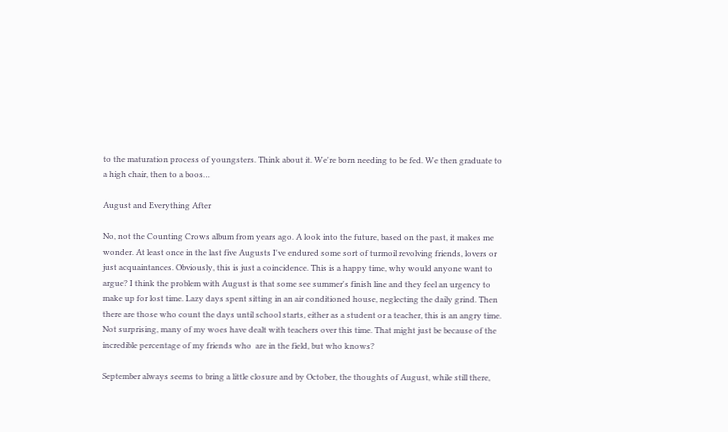to the maturation process of youngsters. Think about it. We're born needing to be fed. We then graduate to a high chair, then to a boos…

August and Everything After

No, not the Counting Crows album from years ago. A look into the future, based on the past, it makes me wonder. At least once in the last five Augusts I've endured some sort of turmoil revolving friends, lovers or just acquaintances. Obviously, this is just a coincidence. This is a happy time, why would anyone want to argue? I think the problem with August is that some see summer's finish line and they feel an urgency to make up for lost time. Lazy days spent sitting in an air conditioned house, neglecting the daily grind. Then there are those who count the days until school starts, either as a student or a teacher, this is an angry time. Not surprising, many of my woes have dealt with teachers over this time. That might just be because of the incredible percentage of my friends who  are in the field, but who knows?

September always seems to bring a little closure and by October, the thoughts of August, while still there,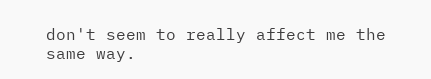don't seem to really affect me the same way.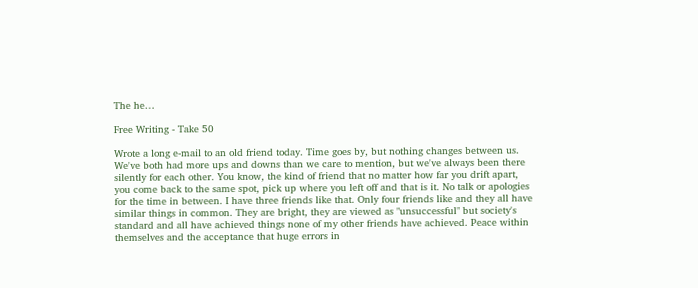The he…

Free Writing - Take 50

Wrote a long e-mail to an old friend today. Time goes by, but nothing changes between us. We've both had more ups and downs than we care to mention, but we've always been there silently for each other. You know, the kind of friend that no matter how far you drift apart, you come back to the same spot, pick up where you left off and that is it. No talk or apologies for the time in between. I have three friends like that. Only four friends like and they all have similar things in common. They are bright, they are viewed as "unsuccessful" but society's standard and all have achieved things none of my other friends have achieved. Peace within themselves and the acceptance that huge errors in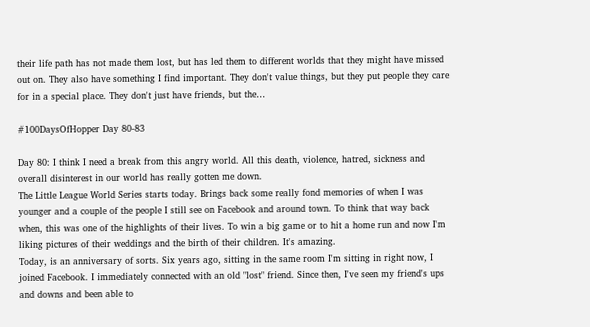their life path has not made them lost, but has led them to different worlds that they might have missed out on. They also have something I find important. They don't value things, but they put people they care for in a special place. They don't just have friends, but the…

#100DaysOfHopper Day 80-83

Day 80: I think I need a break from this angry world. All this death, violence, hatred, sickness and overall disinterest in our world has really gotten me down.
The Little League World Series starts today. Brings back some really fond memories of when I was younger and a couple of the people I still see on Facebook and around town. To think that way back when, this was one of the highlights of their lives. To win a big game or to hit a home run and now I'm liking pictures of their weddings and the birth of their children. It's amazing.
Today, is an anniversary of sorts. Six years ago, sitting in the same room I'm sitting in right now, I joined Facebook. I immediately connected with an old "lost" friend. Since then, I've seen my friend's ups and downs and been able to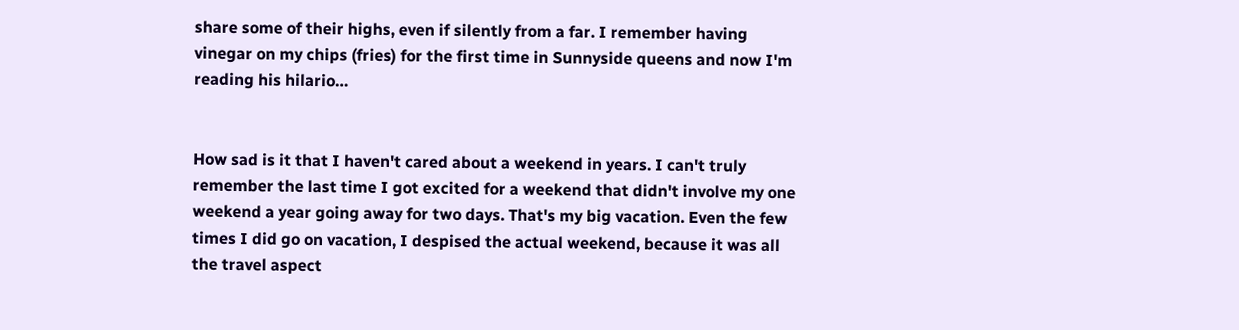share some of their highs, even if silently from a far. I remember having vinegar on my chips (fries) for the first time in Sunnyside queens and now I'm reading his hilario…


How sad is it that I haven't cared about a weekend in years. I can't truly remember the last time I got excited for a weekend that didn't involve my one weekend a year going away for two days. That's my big vacation. Even the few times I did go on vacation, I despised the actual weekend, because it was all the travel aspect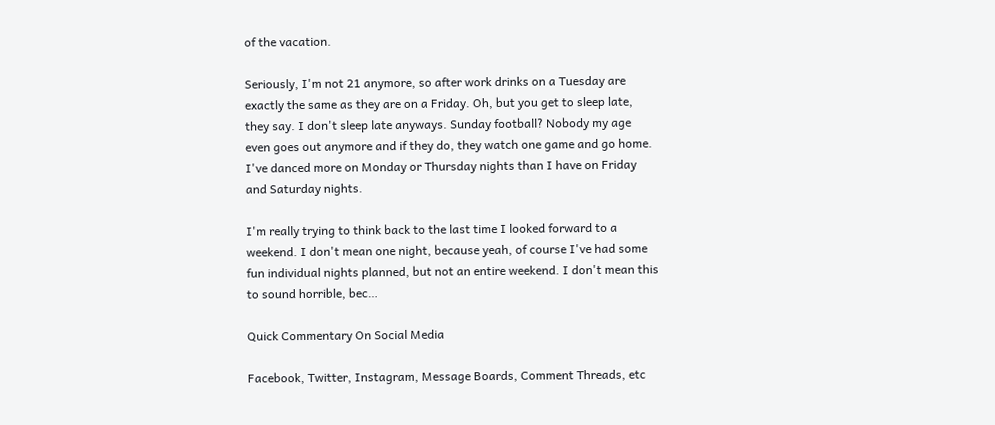of the vacation.

Seriously, I'm not 21 anymore, so after work drinks on a Tuesday are exactly the same as they are on a Friday. Oh, but you get to sleep late, they say. I don't sleep late anyways. Sunday football? Nobody my age even goes out anymore and if they do, they watch one game and go home.  I've danced more on Monday or Thursday nights than I have on Friday and Saturday nights.

I'm really trying to think back to the last time I looked forward to a weekend. I don't mean one night, because yeah, of course I've had some fun individual nights planned, but not an entire weekend. I don't mean this to sound horrible, bec…

Quick Commentary On Social Media

Facebook, Twitter, Instagram, Message Boards, Comment Threads, etc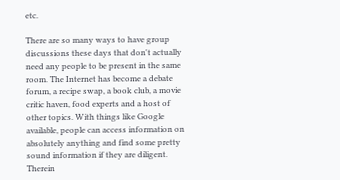etc.

There are so many ways to have group discussions these days that don't actually need any people to be present in the same room. The Internet has become a debate forum, a recipe swap, a book club, a movie critic haven, food experts and a host of other topics. With things like Google available, people can access information on absolutely anything and find some pretty sound information if they are diligent. Therein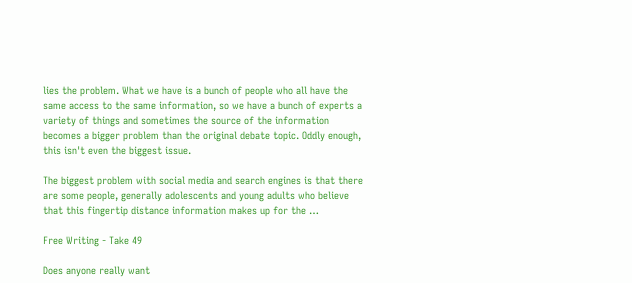lies the problem. What we have is a bunch of people who all have the same access to the same information, so we have a bunch of experts a variety of things and sometimes the source of the information becomes a bigger problem than the original debate topic. Oddly enough, this isn't even the biggest issue.

The biggest problem with social media and search engines is that there are some people, generally adolescents and young adults who believe that this fingertip distance information makes up for the …

Free Writing - Take 49

Does anyone really want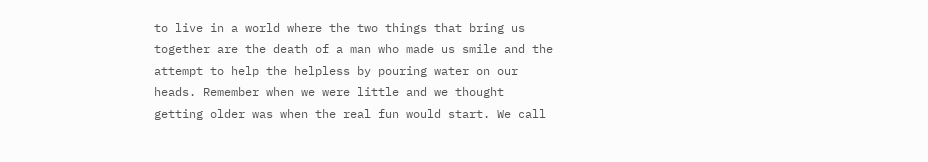to live in a world where the two things that bring us together are the death of a man who made us smile and the attempt to help the helpless by pouring water on our heads. Remember when we were little and we thought getting older was when the real fun would start. We call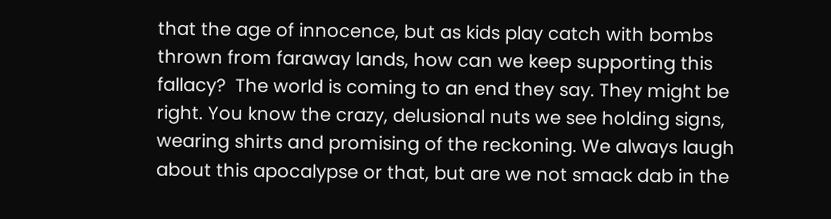that the age of innocence, but as kids play catch with bombs thrown from faraway lands, how can we keep supporting this fallacy?  The world is coming to an end they say. They might be right. You know the crazy, delusional nuts we see holding signs, wearing shirts and promising of the reckoning. We always laugh about this apocalypse or that, but are we not smack dab in the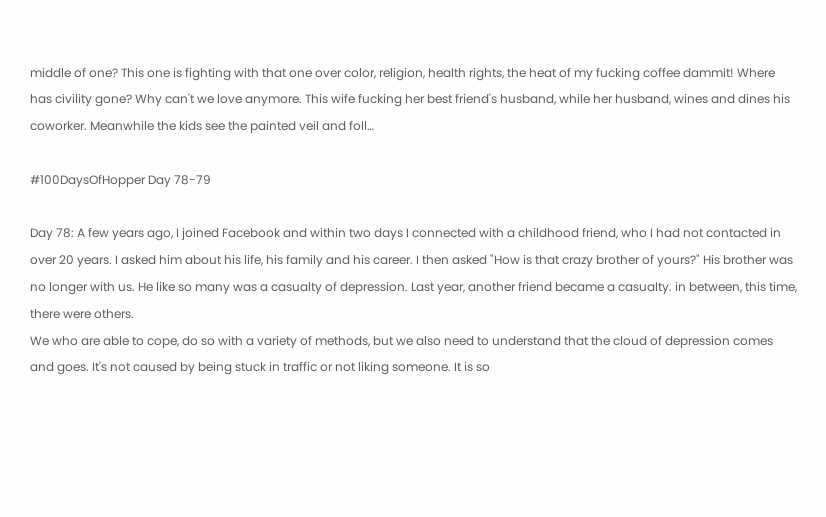middle of one? This one is fighting with that one over color, religion, health rights, the heat of my fucking coffee dammit! Where has civility gone? Why can't we love anymore. This wife fucking her best friend's husband, while her husband, wines and dines his coworker. Meanwhile the kids see the painted veil and foll…

#100DaysOfHopper Day 78-79

Day 78: A few years ago, I joined Facebook and within two days I connected with a childhood friend, who I had not contacted in over 20 years. I asked him about his life, his family and his career. I then asked "How is that crazy brother of yours?" His brother was no longer with us. He like so many was a casualty of depression. Last year, another friend became a casualty. in between, this time, there were others.
We who are able to cope, do so with a variety of methods, but we also need to understand that the cloud of depression comes and goes. It's not caused by being stuck in traffic or not liking someone. It is so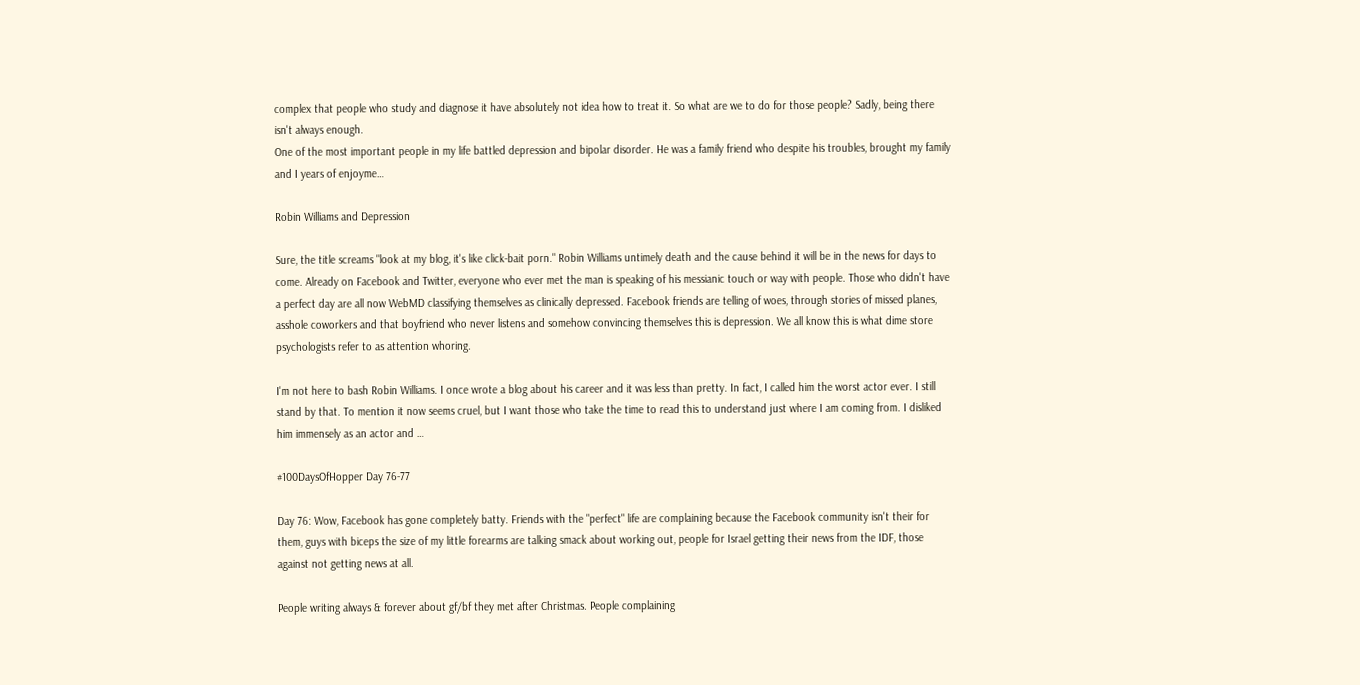complex that people who study and diagnose it have absolutely not idea how to treat it. So what are we to do for those people? Sadly, being there isn't always enough.
One of the most important people in my life battled depression and bipolar disorder. He was a family friend who despite his troubles, brought my family and I years of enjoyme…

Robin Williams and Depression

Sure, the title screams "look at my blog, it's like click-bait porn." Robin Williams untimely death and the cause behind it will be in the news for days to come. Already on Facebook and Twitter, everyone who ever met the man is speaking of his messianic touch or way with people. Those who didn't have a perfect day are all now WebMD classifying themselves as clinically depressed. Facebook friends are telling of woes, through stories of missed planes, asshole coworkers and that boyfriend who never listens and somehow convincing themselves this is depression. We all know this is what dime store psychologists refer to as attention whoring.

I'm not here to bash Robin Williams. I once wrote a blog about his career and it was less than pretty. In fact, I called him the worst actor ever. I still stand by that. To mention it now seems cruel, but I want those who take the time to read this to understand just where I am coming from. I disliked him immensely as an actor and …

#100DaysOfHopper Day 76-77

Day 76: Wow, Facebook has gone completely batty. Friends with the "perfect" life are complaining because the Facebook community isn't their for them, guys with biceps the size of my little forearms are talking smack about working out, people for Israel getting their news from the IDF, those against not getting news at all.

People writing always & forever about gf/bf they met after Christmas. People complaining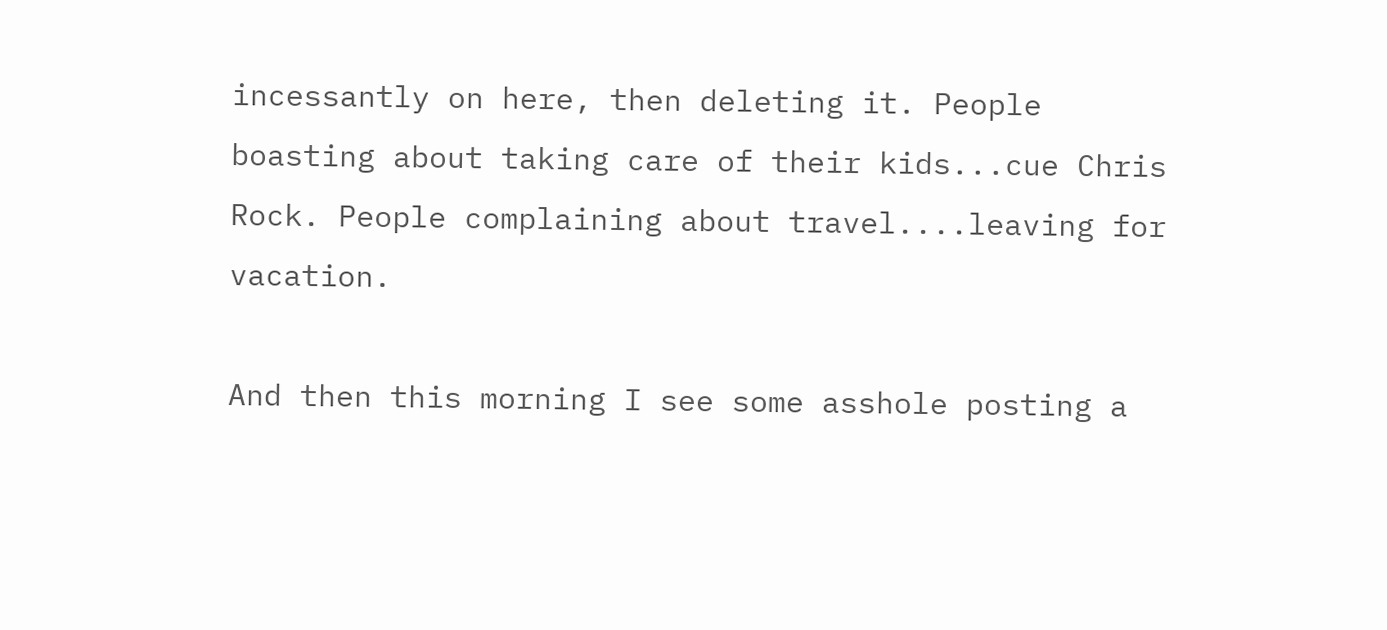incessantly on here, then deleting it. People boasting about taking care of their kids...cue Chris Rock. People complaining about travel....leaving for vacation.

And then this morning I see some asshole posting a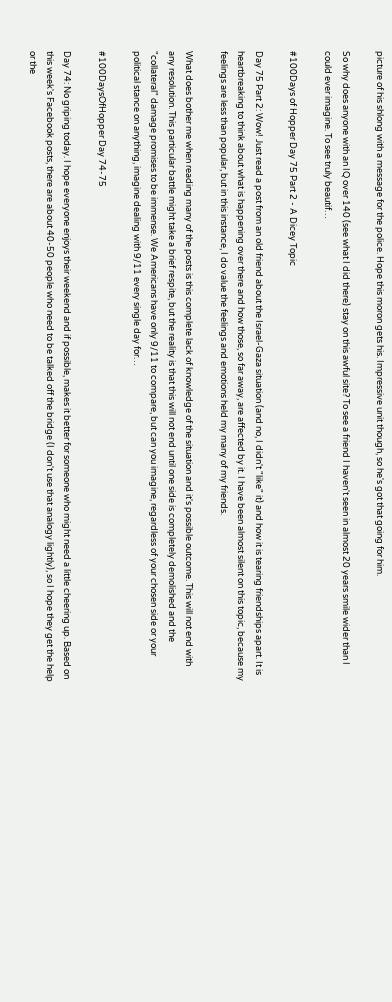picture of his shlong with a message for the police. Hope this moron gets his. Impressive unit though, so he's got that going for him.

So why does anyone with an IQ over 140 (see what I did there) stay on this awful site? To see a friend I haven't seen in almost 20 years smile wider than I could ever imagine. To see truly beautif…

#100Days of Hopper Day 75 Part 2 - A Dicey Topic

Day 75 Part 2: Wow! Just read a post from an old friend about the Israel-Gaza situation (and no, I didn't "like" it) and how it is tearing friendships apart. It is heartbreaking to think about what is happening over there and how those, so far away, are affected by it. I have been almost silent on this topic, because my feelings are less than popular, but in this instance, I do value the feelings and emotions held my many of my friends.

What does bother me when reading many of the posts is this complete lack of knowledge of the situation and it's possible outcome. This will not end with any resolution. This particular battle might take a brief respite, but the reality is that this will not end until one side is completely demolished and the "collateral" damage promises to be immense. We Americans have only 9/11 to compare, but can you imagine, regardless of your chosen side or your political stance on anything, imagine dealing with 9/11 every single day for…

#100DaysOfHopper Day 74-75

Day 74: No griping today. I hope everyone enjoys their weekend and if possible, makes it better for someone who might need a little cheering up. Based on this week's Facebook posts, there are about 40-50 people who need to be talked off the bridge (I don't use that analogy lightly), so I hope they get the help or the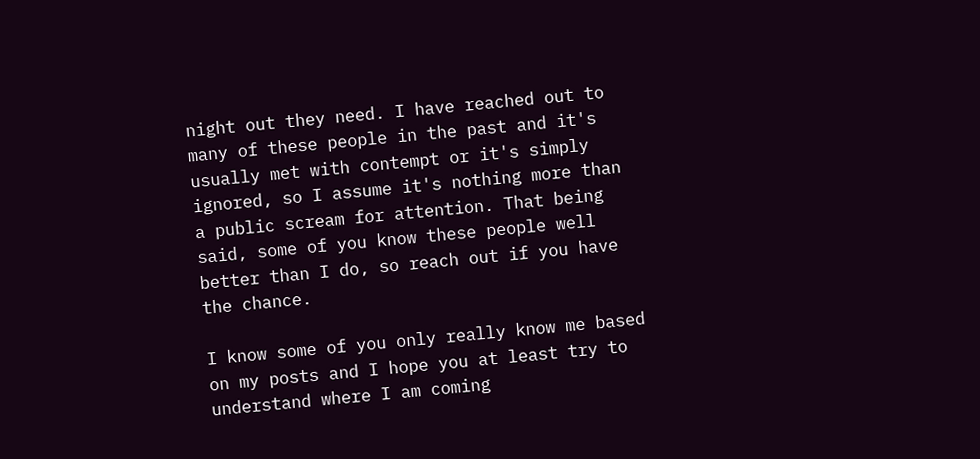night out they need. I have reached out to many of these people in the past and it's usually met with contempt or it's simply ignored, so I assume it's nothing more than a public scream for attention. That being said, some of you know these people well better than I do, so reach out if you have the chance.

I know some of you only really know me based on my posts and I hope you at least try to understand where I am coming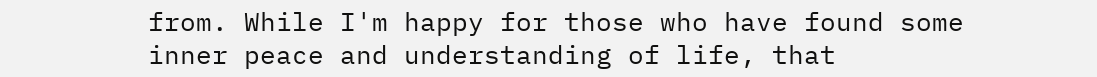from. While I'm happy for those who have found some inner peace and understanding of life, that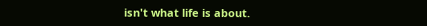isn't what life is about.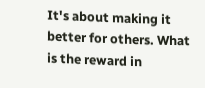It's about making it better for others. What is the reward in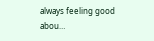always feeling good abou…